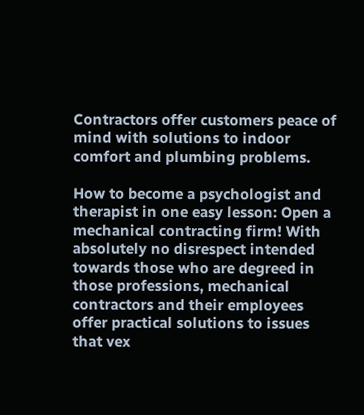Contractors offer customers peace of mind with solutions to indoor comfort and plumbing problems.

How to become a psychologist and therapist in one easy lesson: Open a mechanical contracting firm! With absolutely no disrespect intended towards those who are degreed in those professions, mechanical contractors and their employees offer practical solutions to issues that vex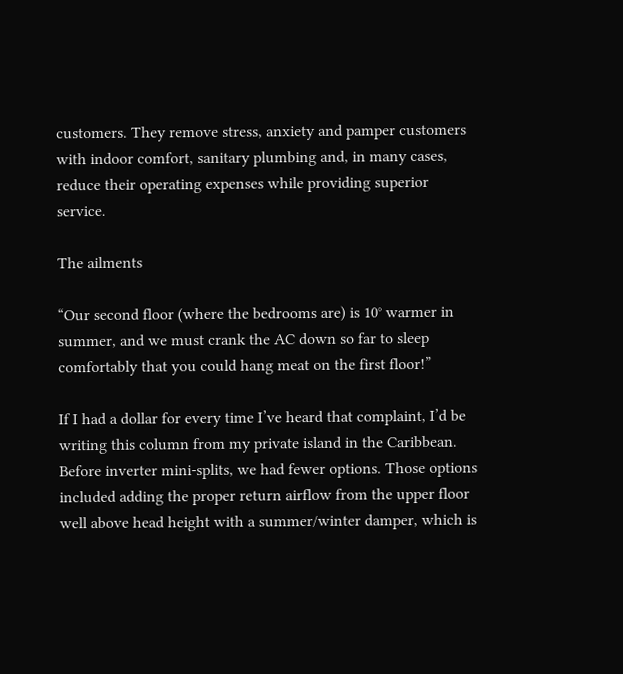customers. They remove stress, anxiety and pamper customers with indoor comfort, sanitary plumbing and, in many cases, reduce their operating expenses while providing superior service.

The ailments

“Our second floor (where the bedrooms are) is 10° warmer in summer, and we must crank the AC down so far to sleep comfortably that you could hang meat on the first floor!”

If I had a dollar for every time I’ve heard that complaint, I’d be writing this column from my private island in the Caribbean. Before inverter mini-splits, we had fewer options. Those options included adding the proper return airflow from the upper floor well above head height with a summer/winter damper, which is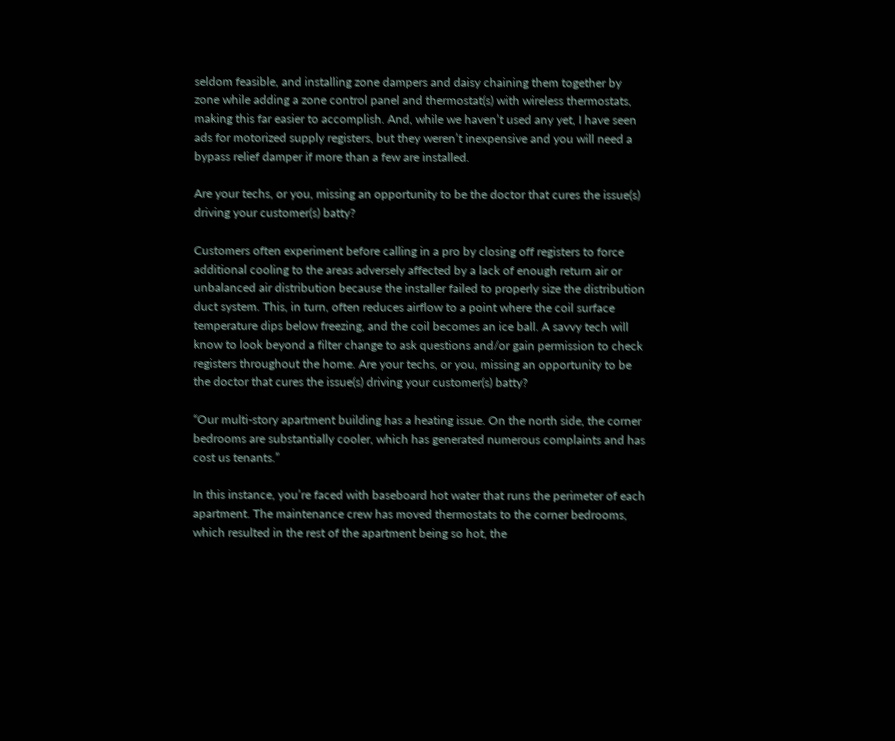seldom feasible, and installing zone dampers and daisy chaining them together by zone while adding a zone control panel and thermostat(s) with wireless thermostats, making this far easier to accomplish. And, while we haven’t used any yet, I have seen ads for motorized supply registers, but they weren’t inexpensive and you will need a bypass relief damper if more than a few are installed.

Are your techs, or you, missing an opportunity to be the doctor that cures the issue(s) driving your customer(s) batty?

Customers often experiment before calling in a pro by closing off registers to force additional cooling to the areas adversely affected by a lack of enough return air or unbalanced air distribution because the installer failed to properly size the distribution duct system. This, in turn, often reduces airflow to a point where the coil surface temperature dips below freezing, and the coil becomes an ice ball. A savvy tech will know to look beyond a filter change to ask questions and/or gain permission to check registers throughout the home. Are your techs, or you, missing an opportunity to be the doctor that cures the issue(s) driving your customer(s) batty?

“Our multi-story apartment building has a heating issue. On the north side, the corner bedrooms are substantially cooler, which has generated numerous complaints and has cost us tenants.”

In this instance, you’re faced with baseboard hot water that runs the perimeter of each apartment. The maintenance crew has moved thermostats to the corner bedrooms, which resulted in the rest of the apartment being so hot, the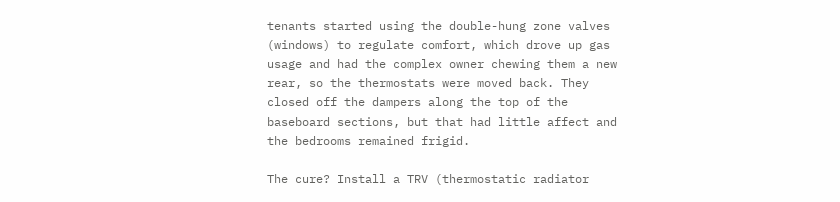tenants started using the double-hung zone valves (windows) to regulate comfort, which drove up gas usage and had the complex owner chewing them a new rear, so the thermostats were moved back. They closed off the dampers along the top of the baseboard sections, but that had little affect and the bedrooms remained frigid.

The cure? Install a TRV (thermostatic radiator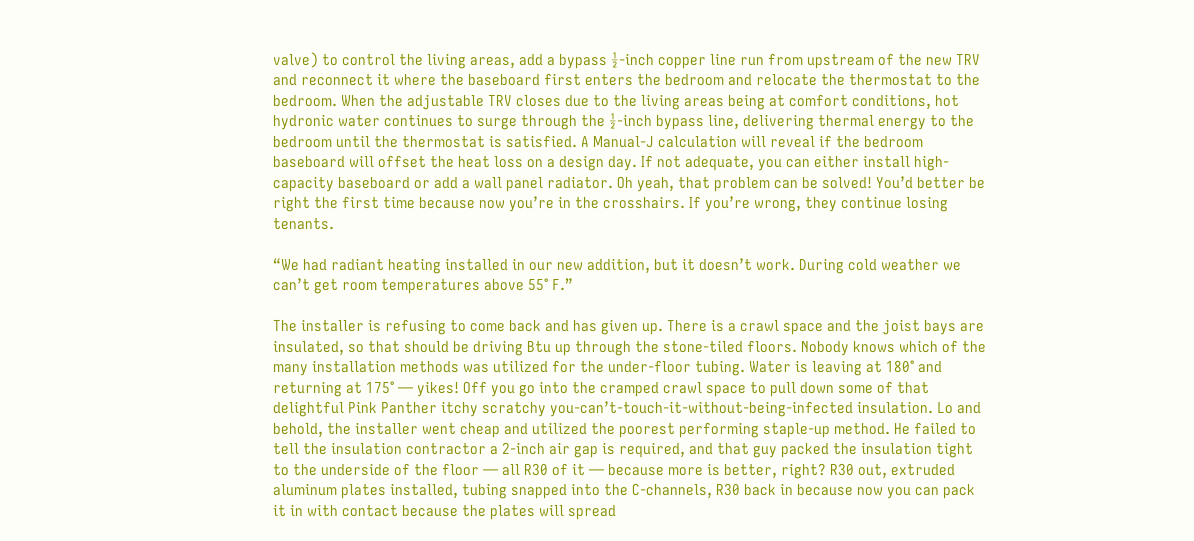valve) to control the living areas, add a bypass ½-inch copper line run from upstream of the new TRV and reconnect it where the baseboard first enters the bedroom and relocate the thermostat to the bedroom. When the adjustable TRV closes due to the living areas being at comfort conditions, hot hydronic water continues to surge through the ½-inch bypass line, delivering thermal energy to the bedroom until the thermostat is satisfied. A Manual-J calculation will reveal if the bedroom baseboard will offset the heat loss on a design day. If not adequate, you can either install high-capacity baseboard or add a wall panel radiator. Oh yeah, that problem can be solved! You’d better be right the first time because now you’re in the crosshairs. If you’re wrong, they continue losing tenants.

“We had radiant heating installed in our new addition, but it doesn’t work. During cold weather we can’t get room temperatures above 55° F.”

The installer is refusing to come back and has given up. There is a crawl space and the joist bays are insulated, so that should be driving Btu up through the stone-tiled floors. Nobody knows which of the many installation methods was utilized for the under-floor tubing. Water is leaving at 180° and returning at 175° — yikes! Off you go into the cramped crawl space to pull down some of that delightful Pink Panther itchy scratchy you-can’t-touch-it-without-being-infected insulation. Lo and behold, the installer went cheap and utilized the poorest performing staple-up method. He failed to tell the insulation contractor a 2-inch air gap is required, and that guy packed the insulation tight to the underside of the floor — all R30 of it — because more is better, right? R30 out, extruded aluminum plates installed, tubing snapped into the C-channels, R30 back in because now you can pack it in with contact because the plates will spread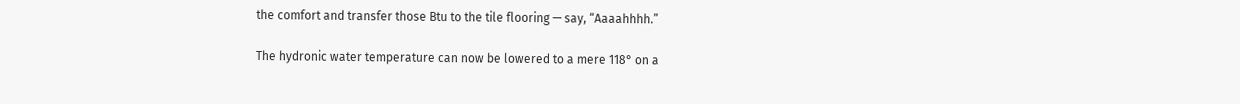the comfort and transfer those Btu to the tile flooring — say, “Aaaahhhh.”

The hydronic water temperature can now be lowered to a mere 118° on a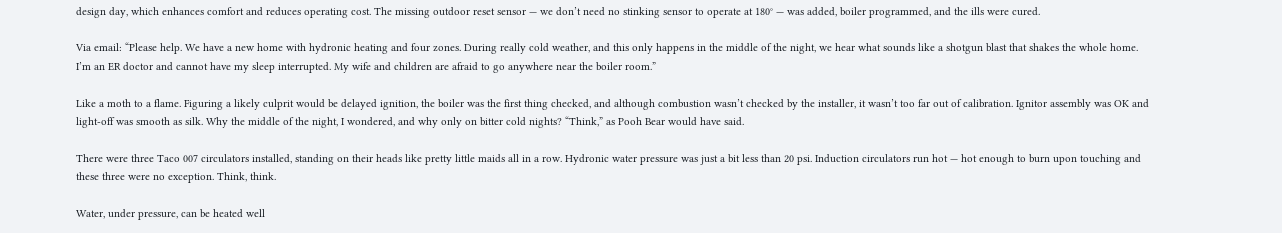design day, which enhances comfort and reduces operating cost. The missing outdoor reset sensor — we don’t need no stinking sensor to operate at 180° — was added, boiler programmed, and the ills were cured.

Via email: “Please help. We have a new home with hydronic heating and four zones. During really cold weather, and this only happens in the middle of the night, we hear what sounds like a shotgun blast that shakes the whole home. I’m an ER doctor and cannot have my sleep interrupted. My wife and children are afraid to go anywhere near the boiler room.”

Like a moth to a flame. Figuring a likely culprit would be delayed ignition, the boiler was the first thing checked, and although combustion wasn’t checked by the installer, it wasn’t too far out of calibration. Ignitor assembly was OK and light-off was smooth as silk. Why the middle of the night, I wondered, and why only on bitter cold nights? “Think,” as Pooh Bear would have said.

There were three Taco 007 circulators installed, standing on their heads like pretty little maids all in a row. Hydronic water pressure was just a bit less than 20 psi. Induction circulators run hot — hot enough to burn upon touching and these three were no exception. Think, think.

Water, under pressure, can be heated well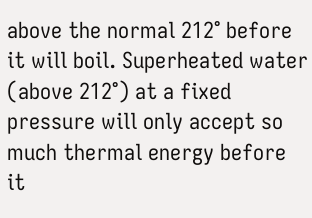above the normal 212° before it will boil. Superheated water (above 212°) at a fixed pressure will only accept so much thermal energy before it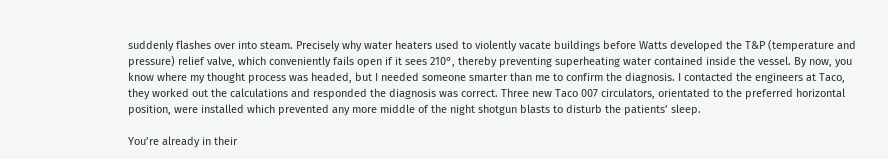suddenly flashes over into steam. Precisely why water heaters used to violently vacate buildings before Watts developed the T&P (temperature and pressure) relief valve, which conveniently fails open if it sees 210°, thereby preventing superheating water contained inside the vessel. By now, you know where my thought process was headed, but I needed someone smarter than me to confirm the diagnosis. I contacted the engineers at Taco, they worked out the calculations and responded the diagnosis was correct. Three new Taco 007 circulators, orientated to the preferred horizontal position, were installed which prevented any more middle of the night shotgun blasts to disturb the patients’ sleep.

You’re already in their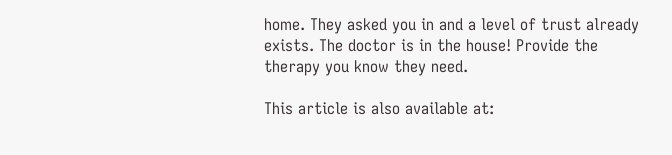home. They asked you in and a level of trust already exists. The doctor is in the house! Provide the therapy you know they need.

This article is also available at: